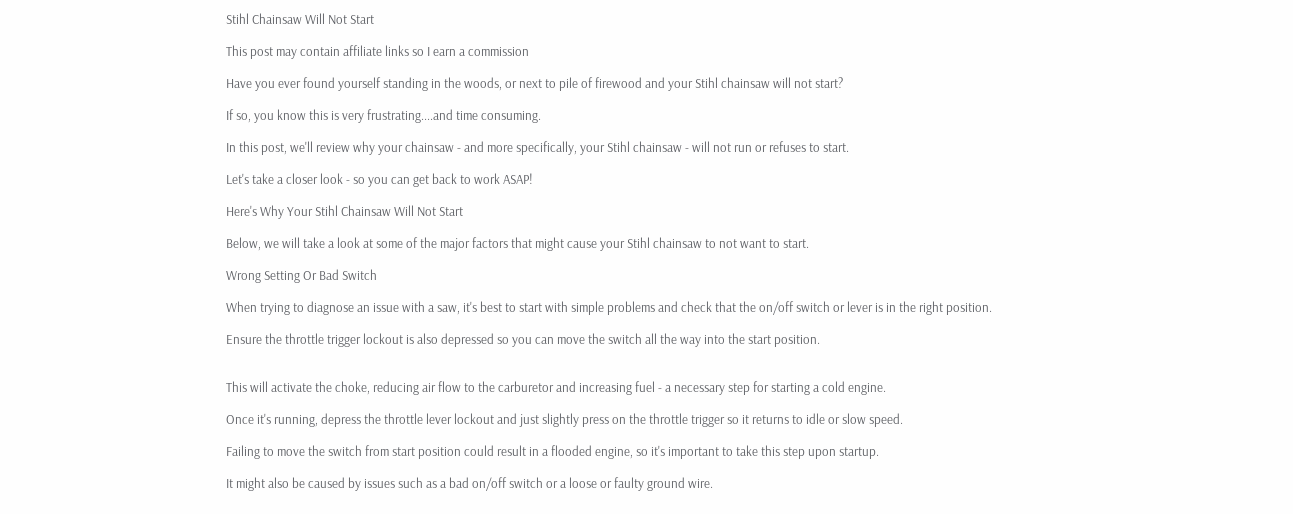Stihl Chainsaw Will Not Start

This post may contain affiliate links so I earn a commission

Have you ever found yourself standing in the woods, or next to pile of firewood and your Stihl chainsaw will not start?

If so, you know this is very frustrating....and time consuming.

In this post, we'll review why your chainsaw - and more specifically, your Stihl chainsaw - will not run or refuses to start.

Let's take a closer look - so you can get back to work ASAP!

Here's Why Your Stihl Chainsaw Will Not Start

Below, we will take a look at some of the major factors that might cause your Stihl chainsaw to not want to start.

Wrong Setting Or Bad Switch

When trying to diagnose an issue with a saw, it's best to start with simple problems and check that the on/off switch or lever is in the right position.

Ensure the throttle trigger lockout is also depressed so you can move the switch all the way into the start position.


This will activate the choke, reducing air flow to the carburetor and increasing fuel - a necessary step for starting a cold engine.

Once it's running, depress the throttle lever lockout and just slightly press on the throttle trigger so it returns to idle or slow speed.

Failing to move the switch from start position could result in a flooded engine, so it's important to take this step upon startup.

It might also be caused by issues such as a bad on/off switch or a loose or faulty ground wire.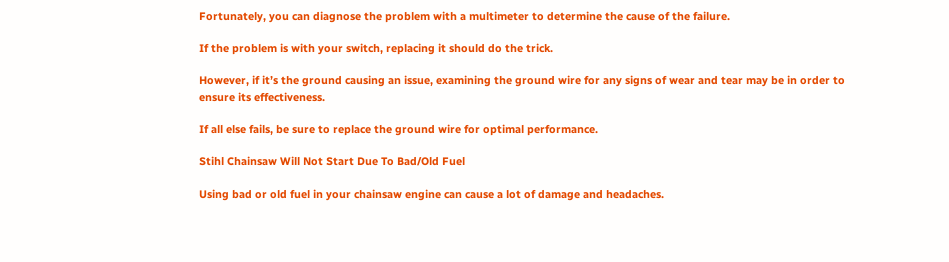Fortunately, you can diagnose the problem with a multimeter to determine the cause of the failure.

If the problem is with your switch, replacing it should do the trick.

However, if it’s the ground causing an issue, examining the ground wire for any signs of wear and tear may be in order to ensure its effectiveness.

If all else fails, be sure to replace the ground wire for optimal performance.

Stihl Chainsaw Will Not Start Due To Bad/Old Fuel

Using bad or old fuel in your chainsaw engine can cause a lot of damage and headaches.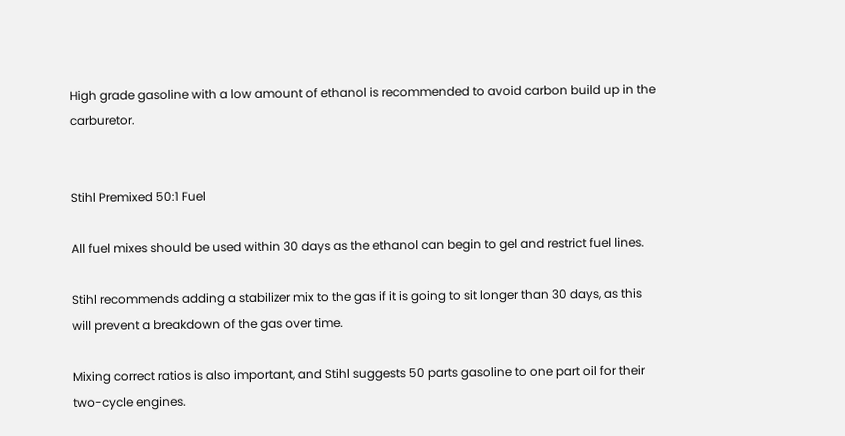High grade gasoline with a low amount of ethanol is recommended to avoid carbon build up in the carburetor.


Stihl Premixed 50:1 Fuel

All fuel mixes should be used within 30 days as the ethanol can begin to gel and restrict fuel lines.

Stihl recommends adding a stabilizer mix to the gas if it is going to sit longer than 30 days, as this will prevent a breakdown of the gas over time.

Mixing correct ratios is also important, and Stihl suggests 50 parts gasoline to one part oil for their two-cycle engines.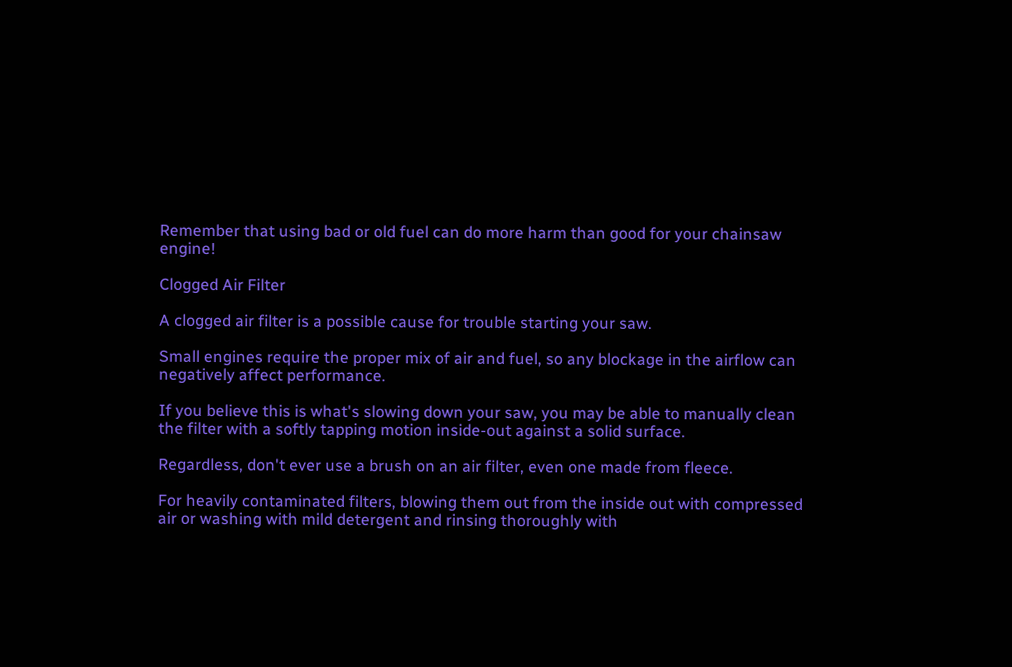Remember that using bad or old fuel can do more harm than good for your chainsaw engine!

Clogged Air Filter

A clogged air filter is a possible cause for trouble starting your saw.

Small engines require the proper mix of air and fuel, so any blockage in the airflow can negatively affect performance.

If you believe this is what's slowing down your saw, you may be able to manually clean the filter with a softly tapping motion inside-out against a solid surface.

Regardless, don't ever use a brush on an air filter, even one made from fleece.

For heavily contaminated filters, blowing them out from the inside out with compressed air or washing with mild detergent and rinsing thoroughly with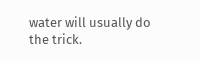water will usually do the trick.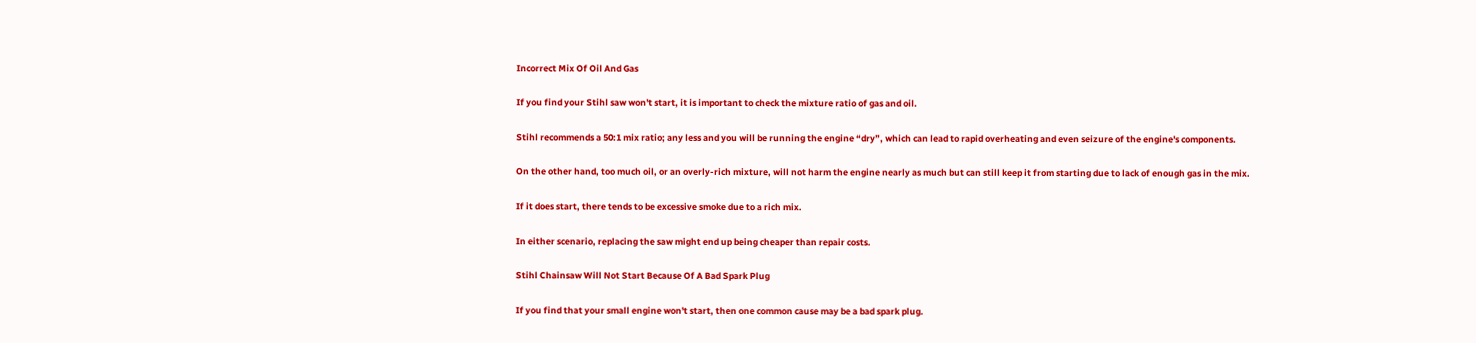Incorrect Mix Of Oil And Gas

If you find your Stihl saw won't start, it is important to check the mixture ratio of gas and oil.

Stihl recommends a 50:1 mix ratio; any less and you will be running the engine “dry”, which can lead to rapid overheating and even seizure of the engine's components.

On the other hand, too much oil, or an overly-rich mixture, will not harm the engine nearly as much but can still keep it from starting due to lack of enough gas in the mix.

If it does start, there tends to be excessive smoke due to a rich mix.

In either scenario, replacing the saw might end up being cheaper than repair costs.

Stihl Chainsaw Will Not Start Because Of A Bad Spark Plug

If you find that your small engine won't start, then one common cause may be a bad spark plug.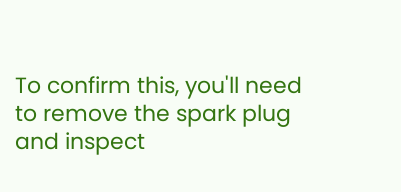To confirm this, you'll need to remove the spark plug and inspect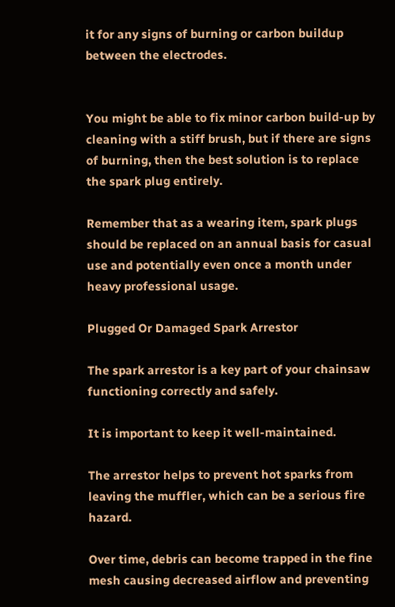it for any signs of burning or carbon buildup between the electrodes.


You might be able to fix minor carbon build-up by cleaning with a stiff brush, but if there are signs of burning, then the best solution is to replace the spark plug entirely.

Remember that as a wearing item, spark plugs should be replaced on an annual basis for casual use and potentially even once a month under heavy professional usage.

Plugged Or Damaged Spark Arrestor

The spark arrestor is a key part of your chainsaw functioning correctly and safely.

It is important to keep it well-maintained.

The arrestor helps to prevent hot sparks from leaving the muffler, which can be a serious fire hazard.

Over time, debris can become trapped in the fine mesh causing decreased airflow and preventing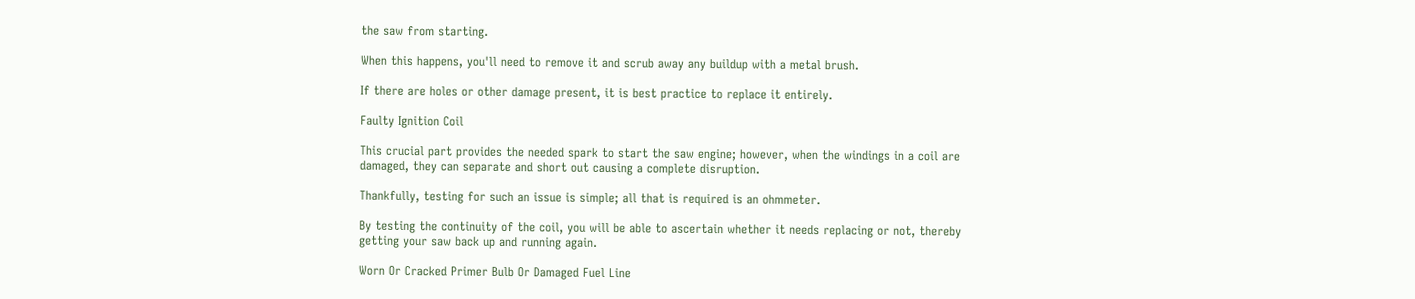the saw from starting.

When this happens, you'll need to remove it and scrub away any buildup with a metal brush.

If there are holes or other damage present, it is best practice to replace it entirely.

Faulty Ignition Coil

This crucial part provides the needed spark to start the saw engine; however, when the windings in a coil are damaged, they can separate and short out causing a complete disruption.

Thankfully, testing for such an issue is simple; all that is required is an ohmmeter.

By testing the continuity of the coil, you will be able to ascertain whether it needs replacing or not, thereby getting your saw back up and running again.

Worn Or Cracked Primer Bulb Or Damaged Fuel Line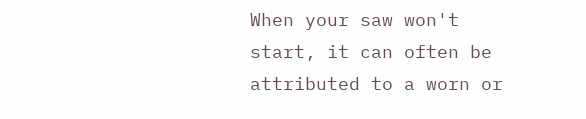When your saw won't start, it can often be attributed to a worn or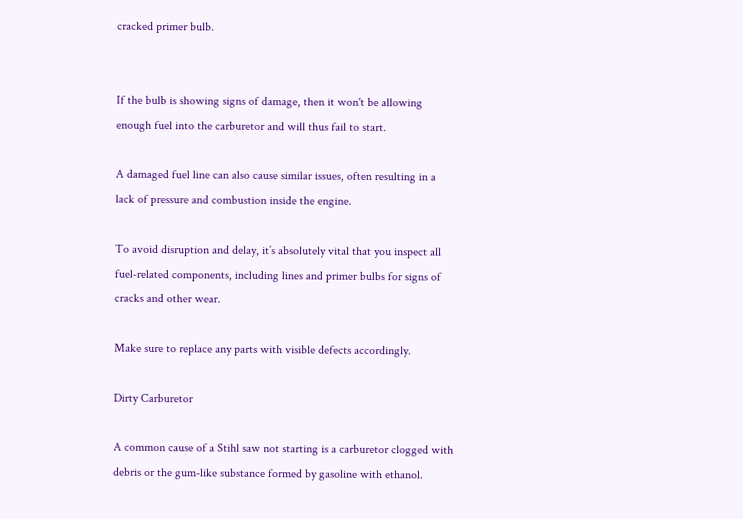cracked primer bulb.


If the bulb is showing signs of damage, then it won't be allowing enough fuel into the carburetor and will thus fail to start.

A damaged fuel line can also cause similar issues, often resulting in a lack of pressure and combustion inside the engine.

To avoid disruption and delay, it’s absolutely vital that you inspect all fuel-related components, including lines and primer bulbs for signs of cracks and other wear.

Make sure to replace any parts with visible defects accordingly.

Dirty Carburetor

A common cause of a Stihl saw not starting is a carburetor clogged with debris or the gum-like substance formed by gasoline with ethanol.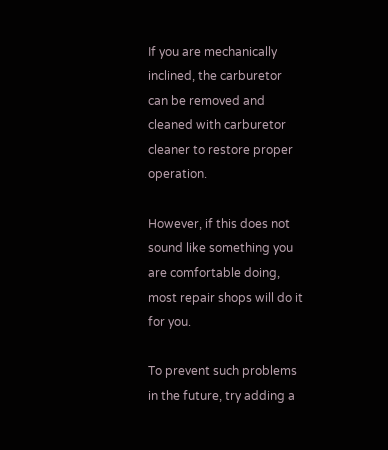If you are mechanically inclined, the carburetor can be removed and cleaned with carburetor cleaner to restore proper operation.

However, if this does not sound like something you are comfortable doing, most repair shops will do it for you.

To prevent such problems in the future, try adding a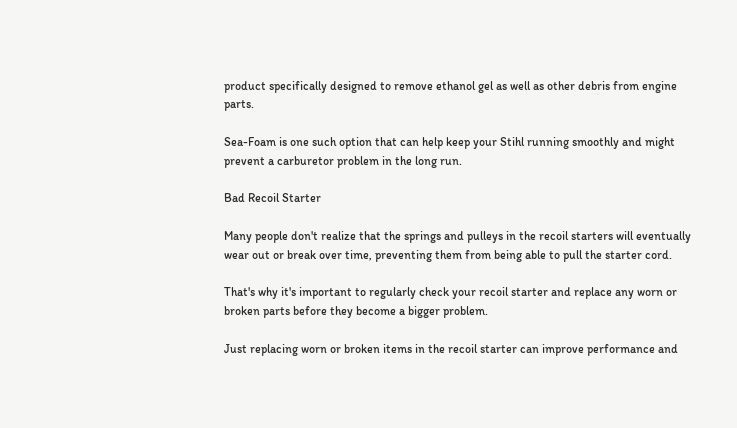product specifically designed to remove ethanol gel as well as other debris from engine parts.

Sea-Foam is one such option that can help keep your Stihl running smoothly and might prevent a carburetor problem in the long run.

Bad Recoil Starter

Many people don't realize that the springs and pulleys in the recoil starters will eventually wear out or break over time, preventing them from being able to pull the starter cord.

That's why it's important to regularly check your recoil starter and replace any worn or broken parts before they become a bigger problem.

Just replacing worn or broken items in the recoil starter can improve performance and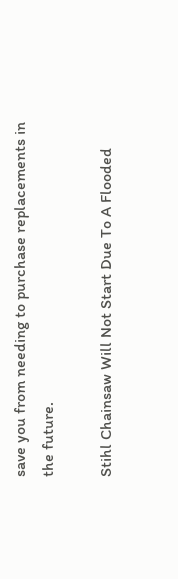save you from needing to purchase replacements in the future.

Stihl Chainsaw Will Not Start Due To A Flooded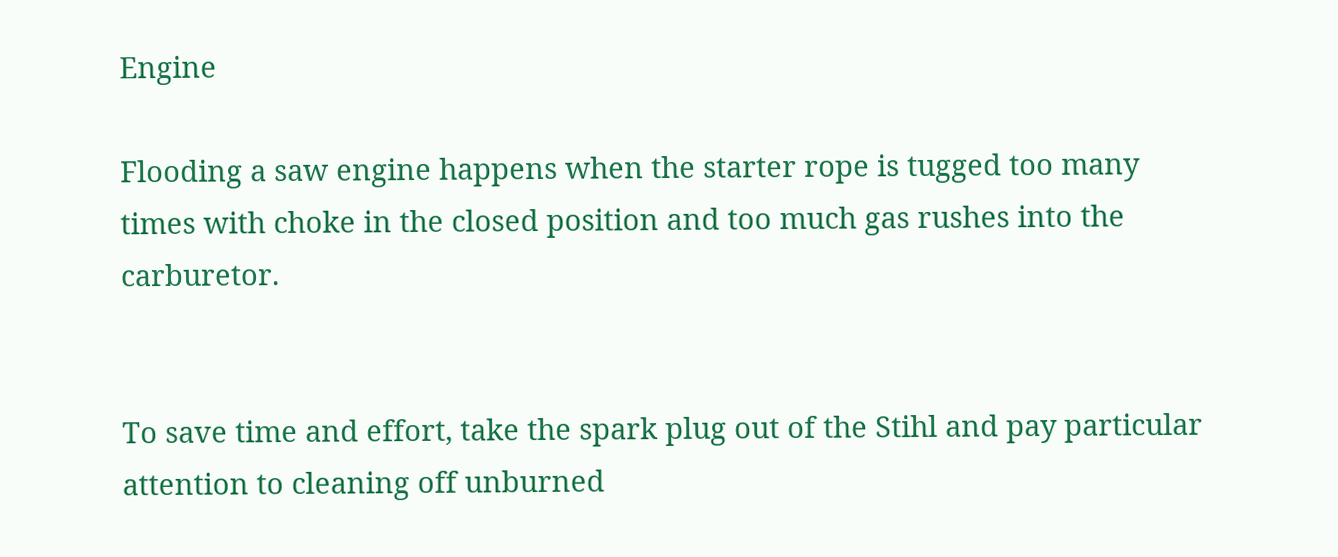Engine

Flooding a saw engine happens when the starter rope is tugged too many times with choke in the closed position and too much gas rushes into the carburetor.


To save time and effort, take the spark plug out of the Stihl and pay particular attention to cleaning off unburned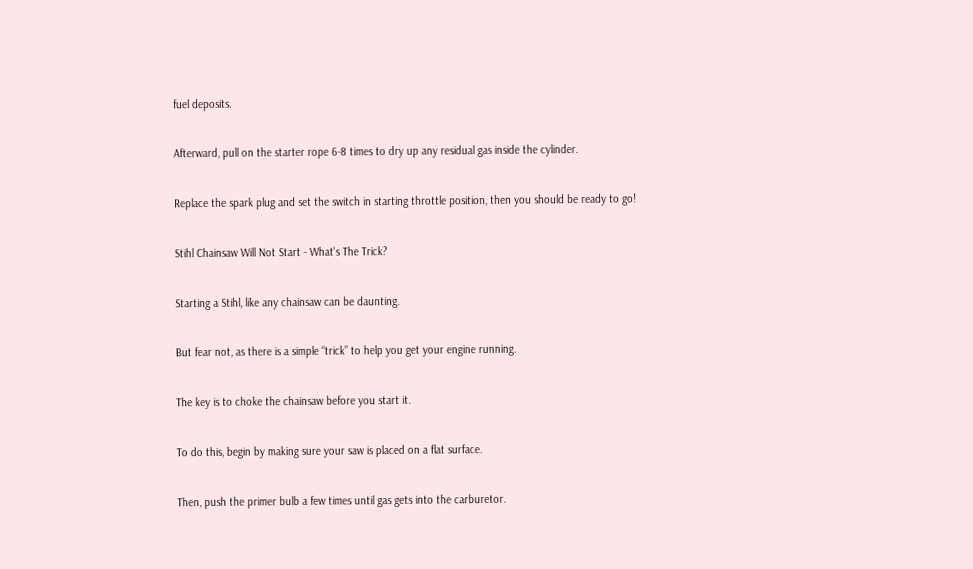fuel deposits.

Afterward, pull on the starter rope 6-8 times to dry up any residual gas inside the cylinder.

Replace the spark plug and set the switch in starting throttle position, then you should be ready to go!

Stihl Chainsaw Will Not Start - What's The Trick?

Starting a Stihl, like any chainsaw can be daunting.

But fear not, as there is a simple “trick” to help you get your engine running.

The key is to choke the chainsaw before you start it.

To do this, begin by making sure your saw is placed on a flat surface.

Then, push the primer bulb a few times until gas gets into the carburetor.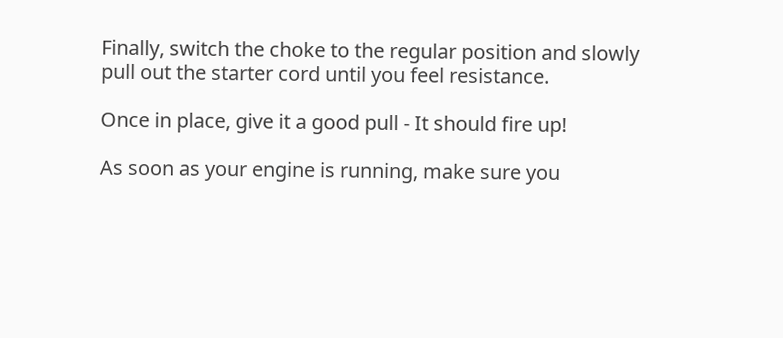Finally, switch the choke to the regular position and slowly pull out the starter cord until you feel resistance.

Once in place, give it a good pull - It should fire up!

As soon as your engine is running, make sure you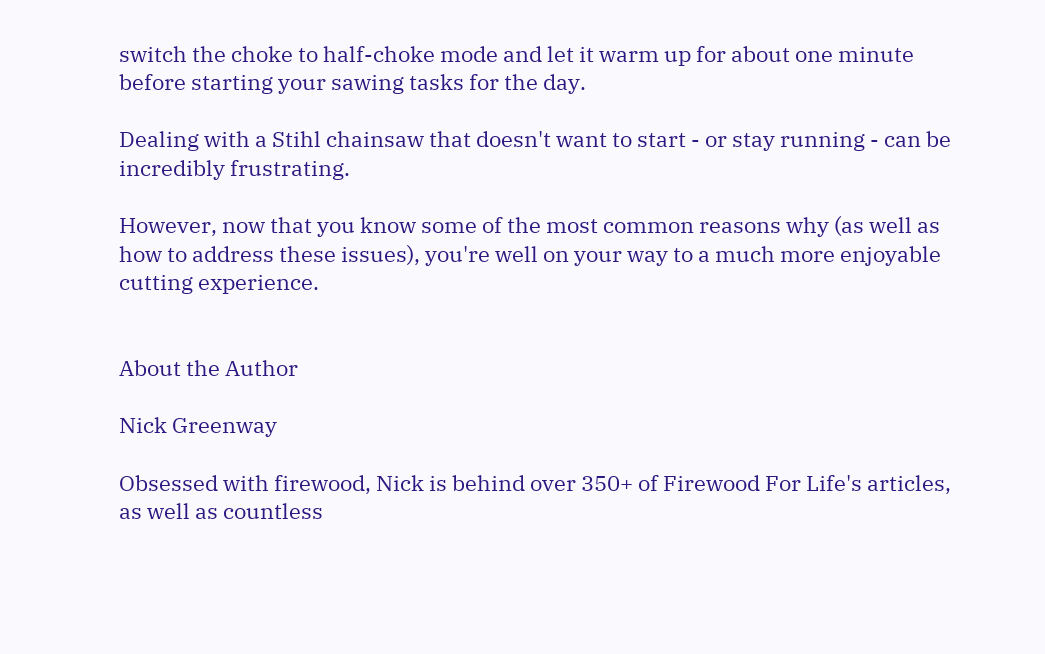switch the choke to half-choke mode and let it warm up for about one minute before starting your sawing tasks for the day.

Dealing with a Stihl chainsaw that doesn't want to start - or stay running - can be incredibly frustrating.

However, now that you know some of the most common reasons why (as well as how to address these issues), you're well on your way to a much more enjoyable cutting experience.


About the Author

Nick Greenway

Obsessed with firewood, Nick is behind over 350+ of Firewood For Life's articles, as well as countless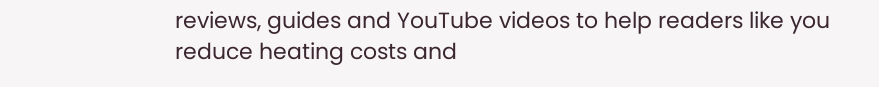reviews, guides and YouTube videos to help readers like you reduce heating costs and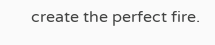create the perfect fire.